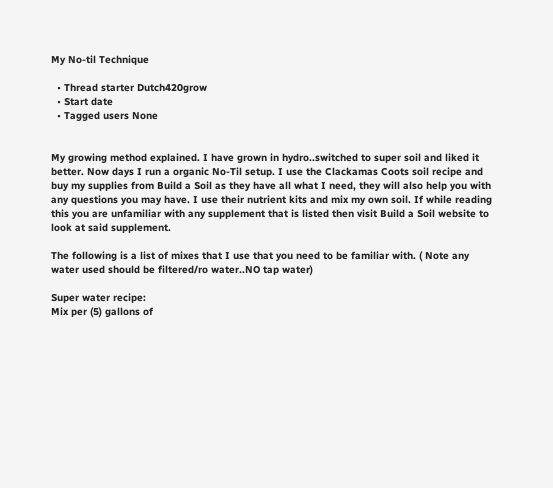My No-til Technique

  • Thread starter Dutch420grow
  • Start date
  • Tagged users None


My growing method explained. I have grown in hydro..switched to super soil and liked it better. Now days I run a organic No-Til setup. I use the Clackamas Coots soil recipe and buy my supplies from Build a Soil as they have all what I need, they will also help you with any questions you may have. I use their nutrient kits and mix my own soil. If while reading this you are unfamiliar with any supplement that is listed then visit Build a Soil website to look at said supplement.

The following is a list of mixes that I use that you need to be familiar with. ( Note any water used should be filtered/ro water..NO tap water)

Super water recipe:
Mix per (5) gallons of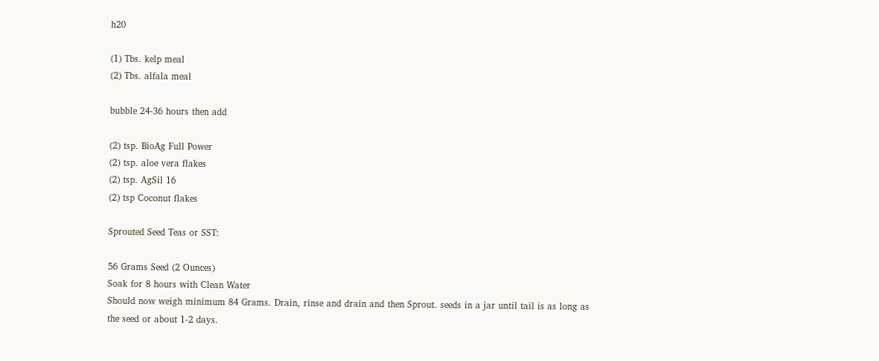h20

(1) Tbs. kelp meal
(2) Tbs. alfala meal

bubble 24-36 hours then add

(2) tsp. BioAg Full Power
(2) tsp. aloe vera flakes
(2) tsp. AgSil 16
(2) tsp Coconut flakes

Sprouted Seed Teas or SST:

56 Grams Seed (2 Ounces)
Soak for 8 hours with Clean Water
Should now weigh minimum 84 Grams. Drain, rinse and drain and then Sprout. seeds in a jar until tail is as long as the seed or about 1-2 days.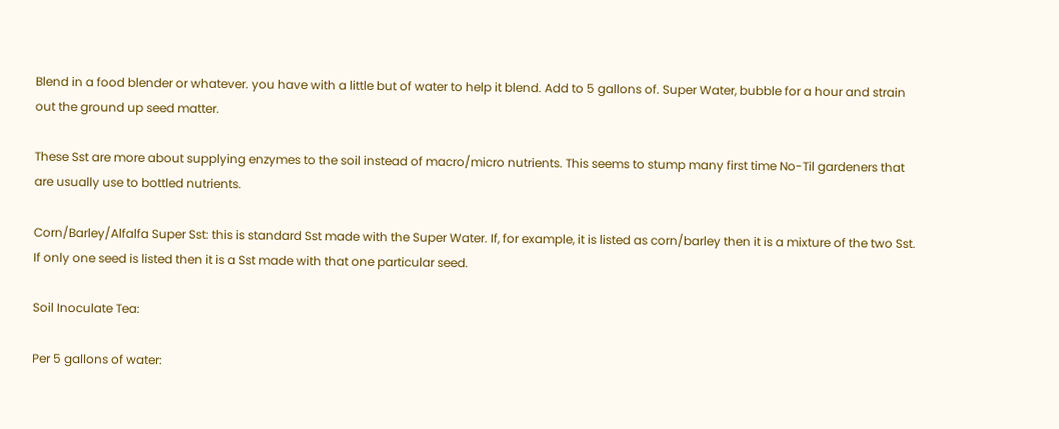Blend in a food blender or whatever. you have with a little but of water to help it blend. Add to 5 gallons of. Super Water, bubble for a hour and strain out the ground up seed matter.

These Sst are more about supplying enzymes to the soil instead of macro/micro nutrients. This seems to stump many first time No-Til gardeners that are usually use to bottled nutrients.

Corn/Barley/Alfalfa Super Sst: this is standard Sst made with the Super Water. If, for example, it is listed as corn/barley then it is a mixture of the two Sst. If only one seed is listed then it is a Sst made with that one particular seed.

Soil Inoculate Tea:

Per 5 gallons of water: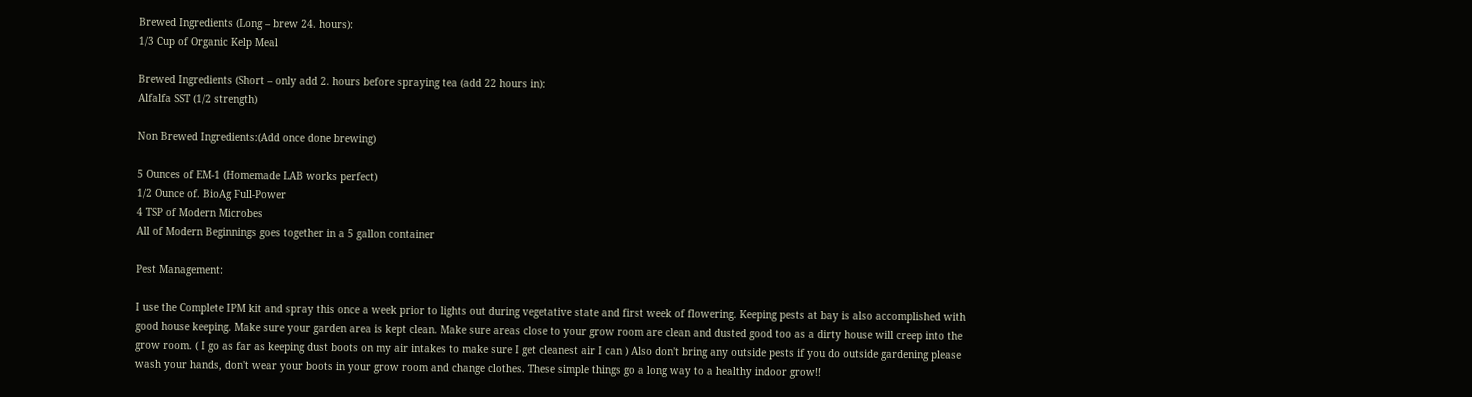Brewed Ingredients (Long – brew 24. hours):
1/3 Cup of Organic Kelp Meal

Brewed Ingredients (Short – only add 2. hours before spraying tea (add 22 hours in):
Alfalfa SST (1/2 strength)

Non Brewed Ingredients:(Add once done brewing)

5 Ounces of EM-1 (Homemade LAB works perfect)
1/2 Ounce of. BioAg Full-Power
4 TSP of Modern Microbes
All of Modern Beginnings goes together in a 5 gallon container

Pest Management:

I use the Complete IPM kit and spray this once a week prior to lights out during vegetative state and first week of flowering. Keeping pests at bay is also accomplished with good house keeping. Make sure your garden area is kept clean. Make sure areas close to your grow room are clean and dusted good too as a dirty house will creep into the grow room. ( I go as far as keeping dust boots on my air intakes to make sure I get cleanest air I can ) Also don't bring any outside pests if you do outside gardening please wash your hands, don't wear your boots in your grow room and change clothes. These simple things go a long way to a healthy indoor grow!!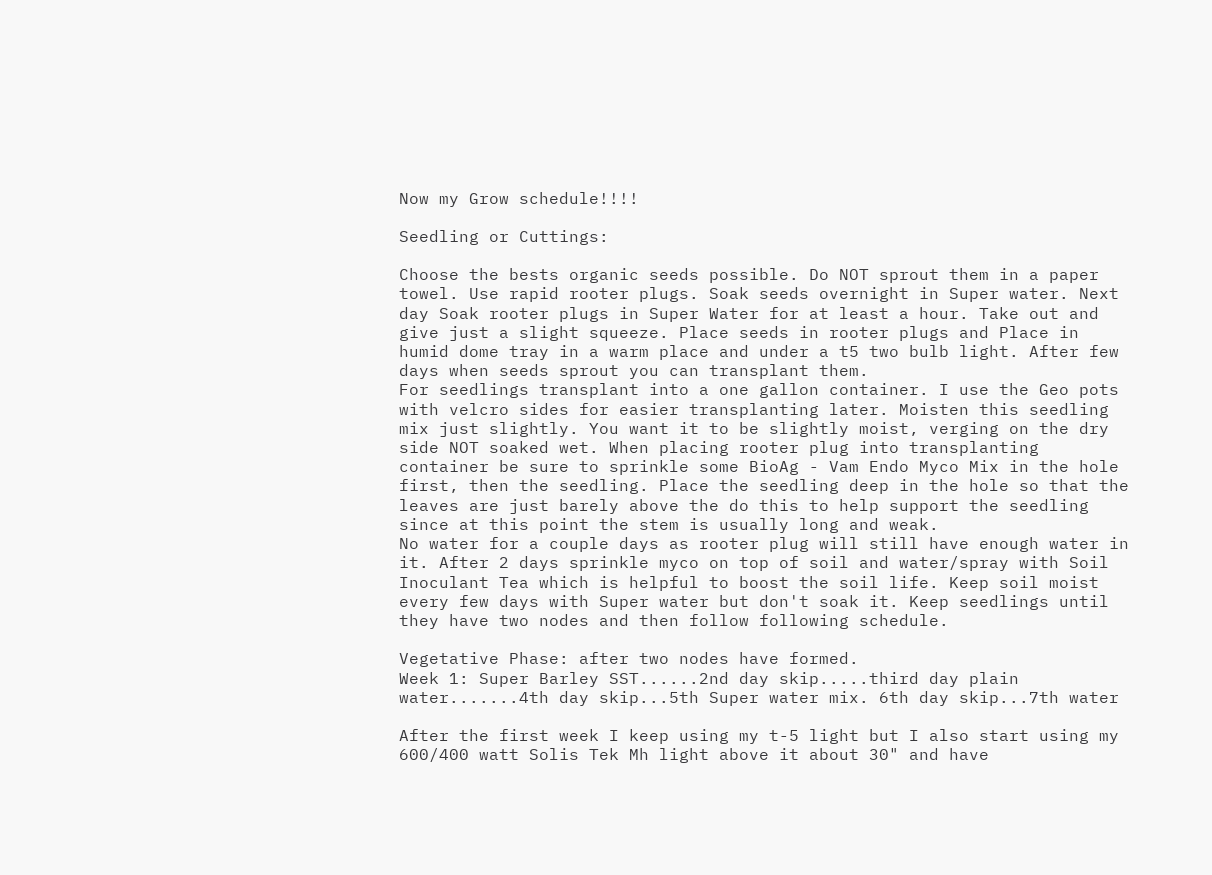Now my Grow schedule!!!!

Seedling or Cuttings:

Choose the bests organic seeds possible. Do NOT sprout them in a paper towel. Use rapid rooter plugs. Soak seeds overnight in Super water. Next day Soak rooter plugs in Super Water for at least a hour. Take out and give just a slight squeeze. Place seeds in rooter plugs and Place in humid dome tray in a warm place and under a t5 two bulb light. After few days when seeds sprout you can transplant them.
For seedlings transplant into a one gallon container. I use the Geo pots with velcro sides for easier transplanting later. Moisten this seedling mix just slightly. You want it to be slightly moist, verging on the dry side NOT soaked wet. When placing rooter plug into transplanting container be sure to sprinkle some BioAg - Vam Endo Myco Mix in the hole first, then the seedling. Place the seedling deep in the hole so that the leaves are just barely above the do this to help support the seedling since at this point the stem is usually long and weak.
No water for a couple days as rooter plug will still have enough water in it. After 2 days sprinkle myco on top of soil and water/spray with Soil Inoculant Tea which is helpful to boost the soil life. Keep soil moist every few days with Super water but don't soak it. Keep seedlings until they have two nodes and then follow following schedule.

Vegetative Phase: after two nodes have formed.
Week 1: Super Barley SST......2nd day skip.....third day plain water.......4th day skip...5th Super water mix. 6th day skip...7th water

After the first week I keep using my t-5 light but I also start using my 600/400 watt Solis Tek Mh light above it about 30" and have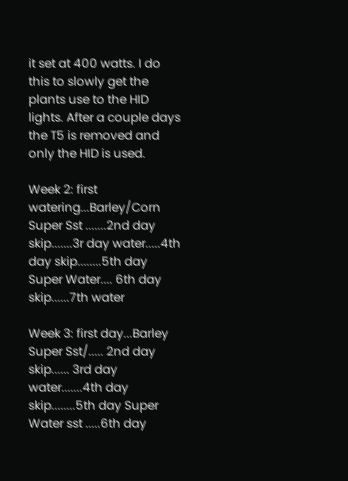it set at 400 watts. I do this to slowly get the plants use to the HID lights. After a couple days the T5 is removed and only the HID is used.

Week 2: first watering...Barley/Corn Super Sst .......2nd day skip.......3r day water.....4th day skip........5th day Super Water.... 6th day skip......7th water

Week 3: first day...Barley Super Sst/..... 2nd day skip...... 3rd day water.......4th day skip........5th day Super Water sst .....6th day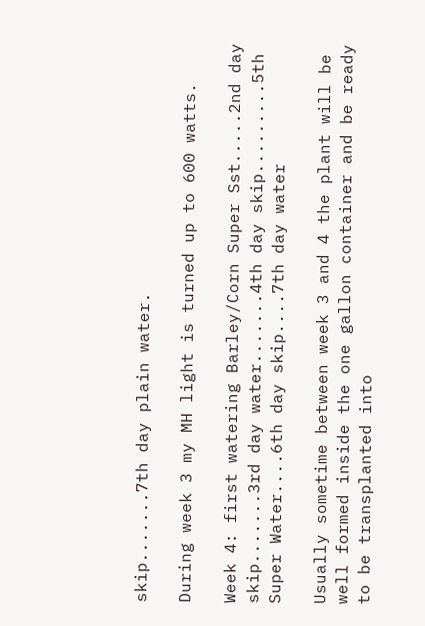skip.......7th day plain water.

During week 3 my MH light is turned up to 600 watts.

Week 4: first watering Barley/Corn Super Sst.....2nd day skip.......3rd day water.......4th day skip.........5th Super Water....6th day skip....7th day water

Usually sometime between week 3 and 4 the plant will be well formed inside the one gallon container and be ready to be transplanted into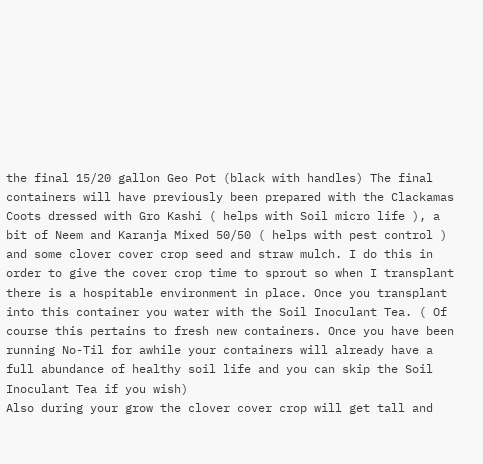the final 15/20 gallon Geo Pot (black with handles) The final containers will have previously been prepared with the Clackamas Coots dressed with Gro Kashi ( helps with Soil micro life ), a bit of Neem and Karanja Mixed 50/50 ( helps with pest control ) and some clover cover crop seed and straw mulch. I do this in order to give the cover crop time to sprout so when I transplant there is a hospitable environment in place. Once you transplant into this container you water with the Soil Inoculant Tea. ( Of course this pertains to fresh new containers. Once you have been running No-Til for awhile your containers will already have a full abundance of healthy soil life and you can skip the Soil Inoculant Tea if you wish)
Also during your grow the clover cover crop will get tall and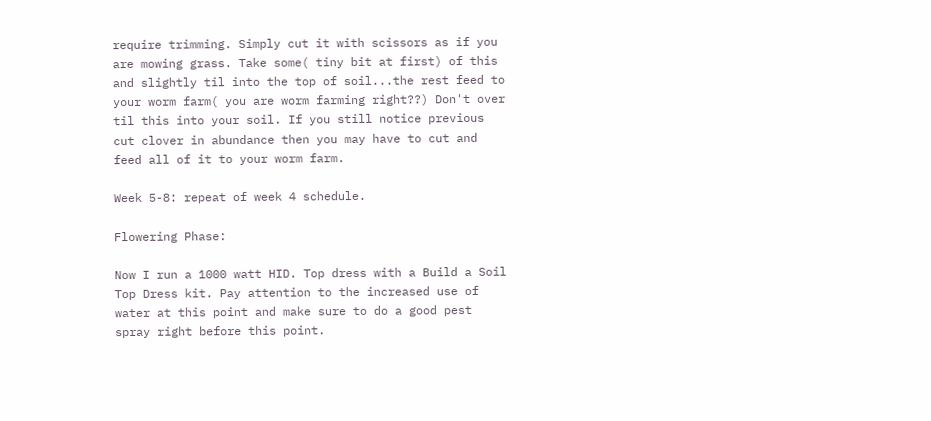require trimming. Simply cut it with scissors as if you are mowing grass. Take some( tiny bit at first) of this and slightly til into the top of soil...the rest feed to your worm farm( you are worm farming right??) Don't over til this into your soil. If you still notice previous cut clover in abundance then you may have to cut and feed all of it to your worm farm.

Week 5-8: repeat of week 4 schedule.

Flowering Phase:

Now I run a 1000 watt HID. Top dress with a Build a Soil Top Dress kit. Pay attention to the increased use of water at this point and make sure to do a good pest spray right before this point.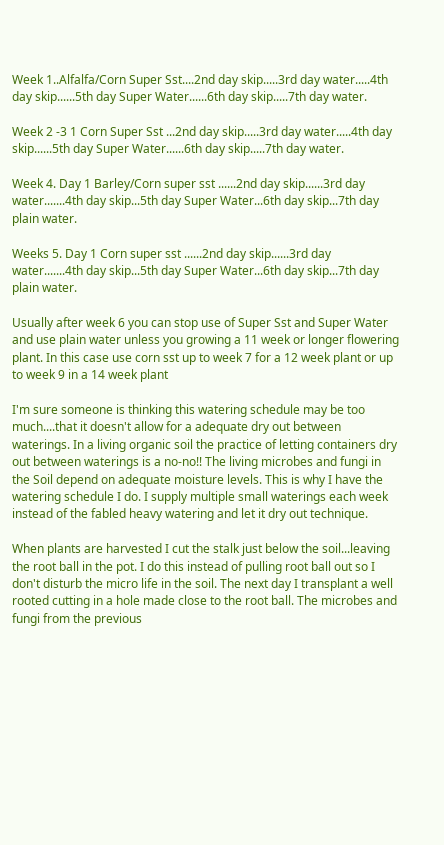Week 1..Alfalfa/Corn Super Sst....2nd day skip.....3rd day water.....4th day skip......5th day Super Water......6th day skip.....7th day water.

Week 2 -3 1 Corn Super Sst ...2nd day skip.....3rd day water.....4th day skip......5th day Super Water......6th day skip.....7th day water.

Week 4. Day 1 Barley/Corn super sst ......2nd day skip......3rd day water.......4th day skip...5th day Super Water...6th day skip...7th day plain water.

Weeks 5. Day 1 Corn super sst ......2nd day skip......3rd day water.......4th day skip...5th day Super Water...6th day skip...7th day plain water.

Usually after week 6 you can stop use of Super Sst and Super Water and use plain water unless you growing a 11 week or longer flowering plant. In this case use corn sst up to week 7 for a 12 week plant or up to week 9 in a 14 week plant

I'm sure someone is thinking this watering schedule may be too much....that it doesn't allow for a adequate dry out between waterings. In a living organic soil the practice of letting containers dry out between waterings is a no-no!! The living microbes and fungi in the Soil depend on adequate moisture levels. This is why I have the watering schedule I do. I supply multiple small waterings each week instead of the fabled heavy watering and let it dry out technique.

When plants are harvested I cut the stalk just below the soil...leaving the root ball in the pot. I do this instead of pulling root ball out so I don't disturb the micro life in the soil. The next day I transplant a well rooted cutting in a hole made close to the root ball. The microbes and fungi from the previous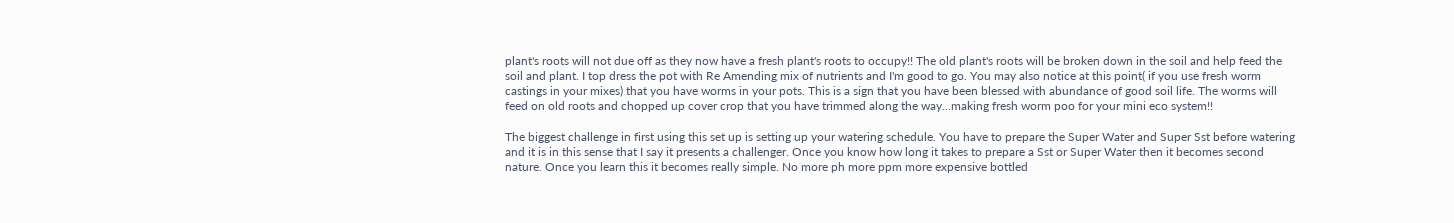plant's roots will not due off as they now have a fresh plant's roots to occupy!! The old plant's roots will be broken down in the soil and help feed the soil and plant. I top dress the pot with Re Amending mix of nutrients and I'm good to go. You may also notice at this point( if you use fresh worm castings in your mixes) that you have worms in your pots. This is a sign that you have been blessed with abundance of good soil life. The worms will feed on old roots and chopped up cover crop that you have trimmed along the way...making fresh worm poo for your mini eco system!!

The biggest challenge in first using this set up is setting up your watering schedule. You have to prepare the Super Water and Super Sst before watering and it is in this sense that I say it presents a challenger. Once you know how long it takes to prepare a Sst or Super Water then it becomes second nature. Once you learn this it becomes really simple. No more ph more ppm more expensive bottled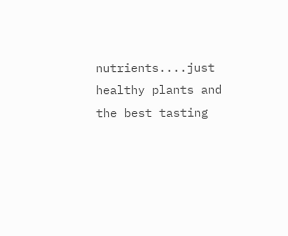nutrients....just healthy plants and the best tasting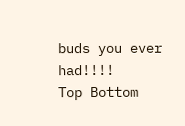buds you ever had!!!!
Top Bottom